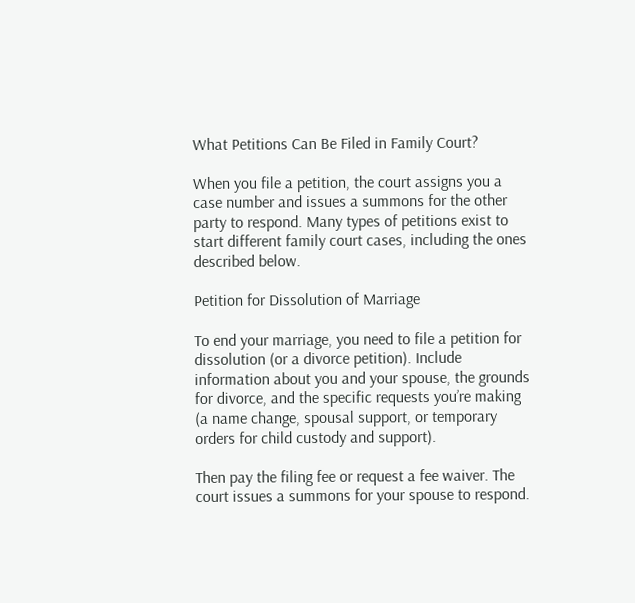What Petitions Can Be Filed in Family Court?

When you file a petition, the court assigns you a case number and issues a summons for the other party to respond. Many types of petitions exist to start different family court cases, including the ones described below.

Petition for Dissolution of Marriage

To end your marriage, you need to file a petition for dissolution (or a divorce petition). Include information about you and your spouse, the grounds for divorce, and the specific requests you’re making (a name change, spousal support, or temporary orders for child custody and support).

Then pay the filing fee or request a fee waiver. The court issues a summons for your spouse to respond.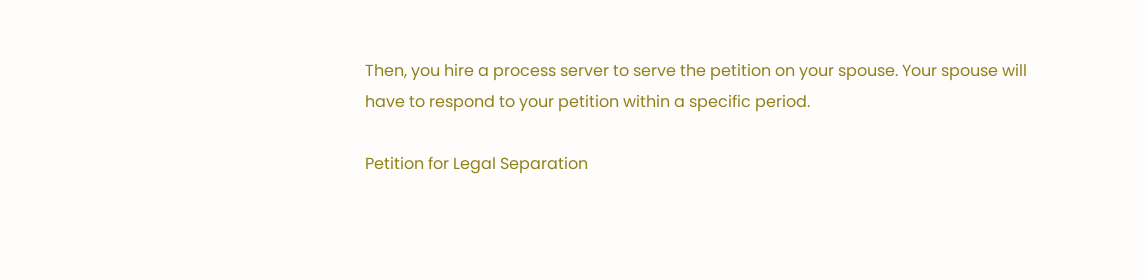Then, you hire a process server to serve the petition on your spouse. Your spouse will have to respond to your petition within a specific period.

Petition for Legal Separation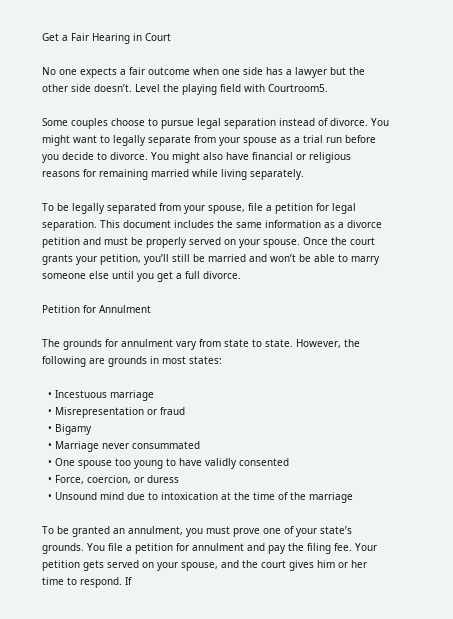Get a Fair Hearing in Court

No one expects a fair outcome when one side has a lawyer but the other side doesn’t. Level the playing field with Courtroom5.

Some couples choose to pursue legal separation instead of divorce. You might want to legally separate from your spouse as a trial run before you decide to divorce. You might also have financial or religious reasons for remaining married while living separately.

To be legally separated from your spouse, file a petition for legal separation. This document includes the same information as a divorce petition and must be properly served on your spouse. Once the court grants your petition, you’ll still be married and won’t be able to marry someone else until you get a full divorce.

Petition for Annulment

The grounds for annulment vary from state to state. However, the following are grounds in most states:

  • Incestuous marriage
  • Misrepresentation or fraud
  • Bigamy
  • Marriage never consummated
  • One spouse too young to have validly consented
  • Force, coercion, or duress
  • Unsound mind due to intoxication at the time of the marriage

To be granted an annulment, you must prove one of your state’s grounds. You file a petition for annulment and pay the filing fee. Your petition gets served on your spouse, and the court gives him or her time to respond. If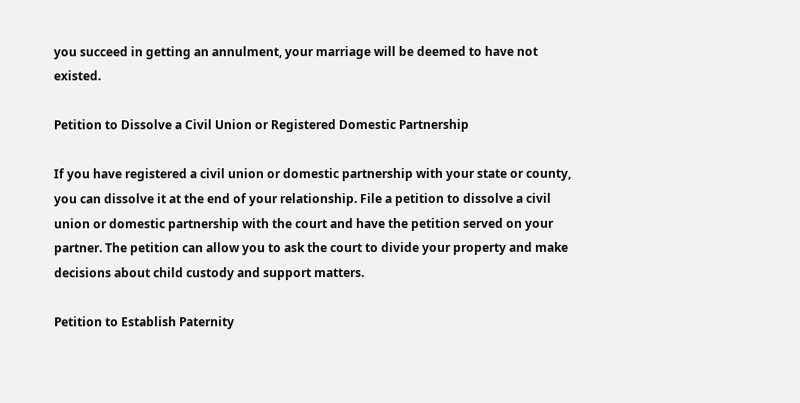you succeed in getting an annulment, your marriage will be deemed to have not existed.

Petition to Dissolve a Civil Union or Registered Domestic Partnership

If you have registered a civil union or domestic partnership with your state or county, you can dissolve it at the end of your relationship. File a petition to dissolve a civil union or domestic partnership with the court and have the petition served on your partner. The petition can allow you to ask the court to divide your property and make decisions about child custody and support matters.

Petition to Establish Paternity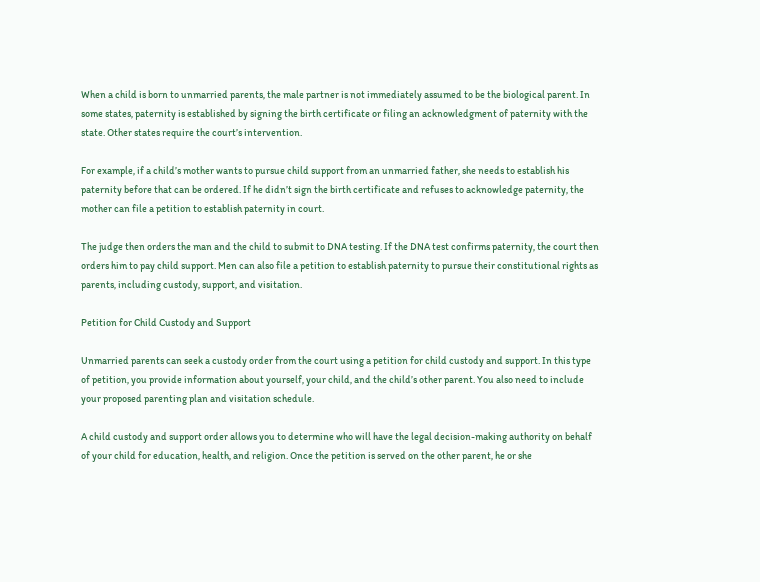When a child is born to unmarried parents, the male partner is not immediately assumed to be the biological parent. In some states, paternity is established by signing the birth certificate or filing an acknowledgment of paternity with the state. Other states require the court’s intervention.

For example, if a child’s mother wants to pursue child support from an unmarried father, she needs to establish his paternity before that can be ordered. If he didn’t sign the birth certificate and refuses to acknowledge paternity, the mother can file a petition to establish paternity in court.

The judge then orders the man and the child to submit to DNA testing. If the DNA test confirms paternity, the court then orders him to pay child support. Men can also file a petition to establish paternity to pursue their constitutional rights as parents, including custody, support, and visitation.

Petition for Child Custody and Support

Unmarried parents can seek a custody order from the court using a petition for child custody and support. In this type of petition, you provide information about yourself, your child, and the child’s other parent. You also need to include your proposed parenting plan and visitation schedule.

A child custody and support order allows you to determine who will have the legal decision-making authority on behalf of your child for education, health, and religion. Once the petition is served on the other parent, he or she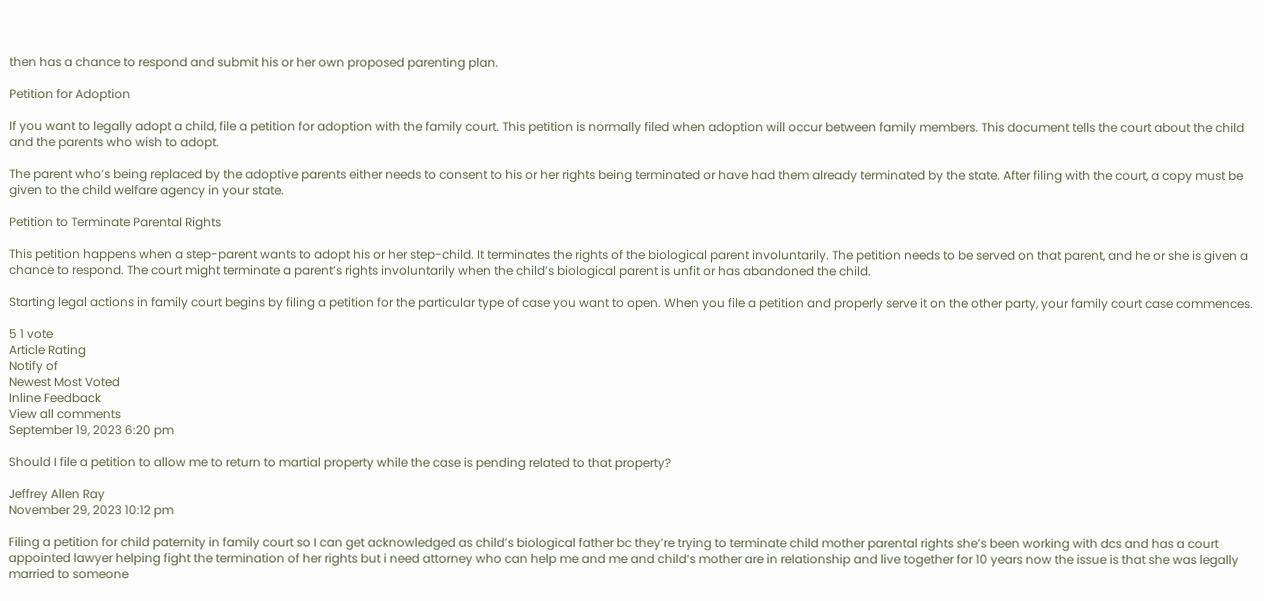then has a chance to respond and submit his or her own proposed parenting plan.

Petition for Adoption

If you want to legally adopt a child, file a petition for adoption with the family court. This petition is normally filed when adoption will occur between family members. This document tells the court about the child and the parents who wish to adopt.

The parent who’s being replaced by the adoptive parents either needs to consent to his or her rights being terminated or have had them already terminated by the state. After filing with the court, a copy must be given to the child welfare agency in your state.

Petition to Terminate Parental Rights

This petition happens when a step-parent wants to adopt his or her step-child. It terminates the rights of the biological parent involuntarily. The petition needs to be served on that parent, and he or she is given a chance to respond. The court might terminate a parent’s rights involuntarily when the child’s biological parent is unfit or has abandoned the child.

Starting legal actions in family court begins by filing a petition for the particular type of case you want to open. When you file a petition and properly serve it on the other party, your family court case commences.

5 1 vote
Article Rating
Notify of
Newest Most Voted
Inline Feedback
View all comments
September 19, 2023 6:20 pm

Should I file a petition to allow me to return to martial property while the case is pending related to that property?

Jeffrey Allen Ray
November 29, 2023 10:12 pm

Filing a petition for child paternity in family court so I can get acknowledged as child’s biological father bc they’re trying to terminate child mother parental rights she’s been working with dcs and has a court appointed lawyer helping fight the termination of her rights but i need attorney who can help me and me and child’s mother are in relationship and live together for 10 years now the issue is that she was legally married to someone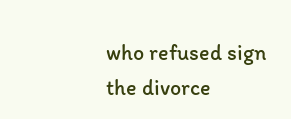who refused sign the divorce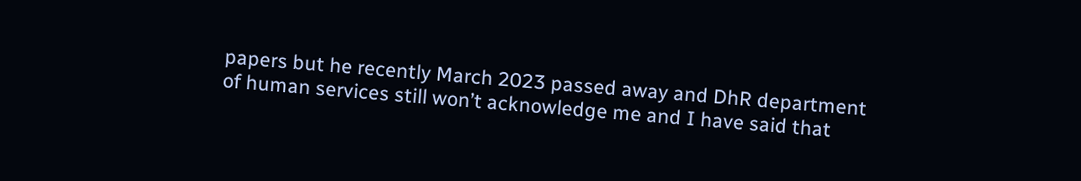papers but he recently March 2023 passed away and DhR department of human services still won’t acknowledge me and I have said that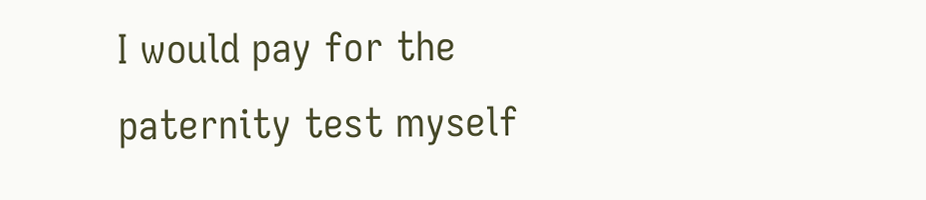I would pay for the paternity test myself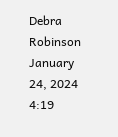Debra Robinson
January 24, 2024 4:19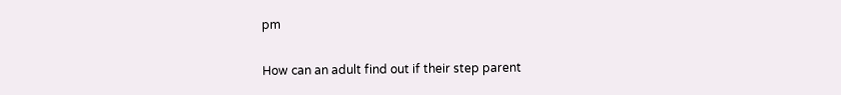pm

How can an adult find out if their step parent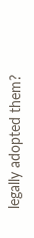legally adopted them?